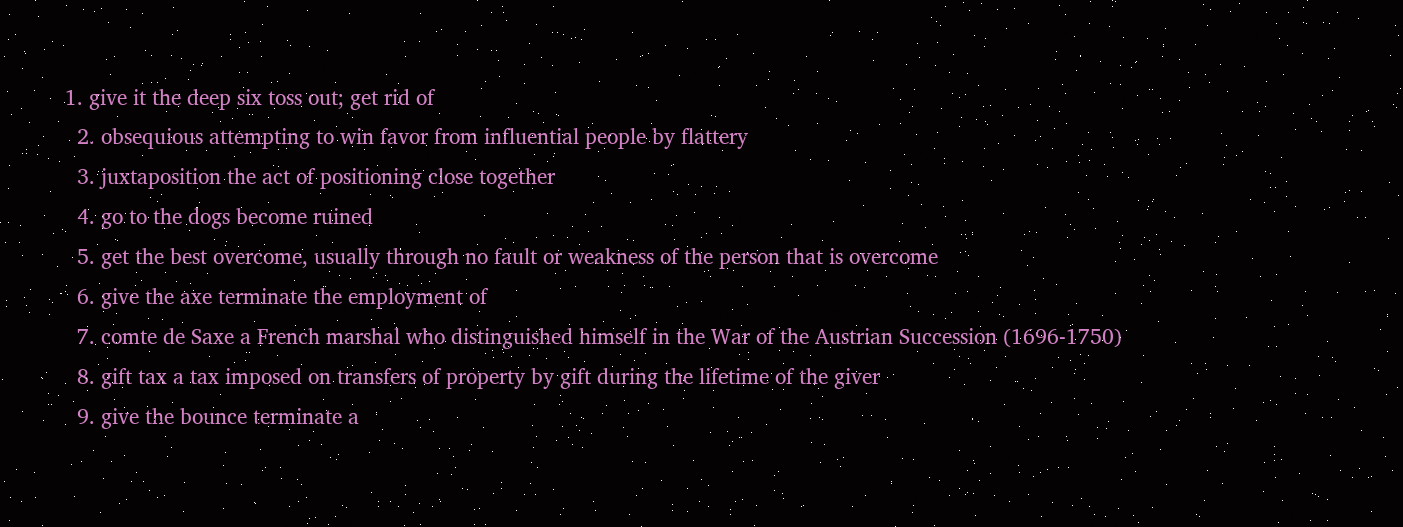1. give it the deep six toss out; get rid of
  2. obsequious attempting to win favor from influential people by flattery
  3. juxtaposition the act of positioning close together
  4. go to the dogs become ruined
  5. get the best overcome, usually through no fault or weakness of the person that is overcome
  6. give the axe terminate the employment of
  7. comte de Saxe a French marshal who distinguished himself in the War of the Austrian Succession (1696-1750)
  8. gift tax a tax imposed on transfers of property by gift during the lifetime of the giver
  9. give the bounce terminate a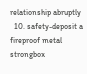relationship abruptly
  10. safety-deposit a fireproof metal strongbox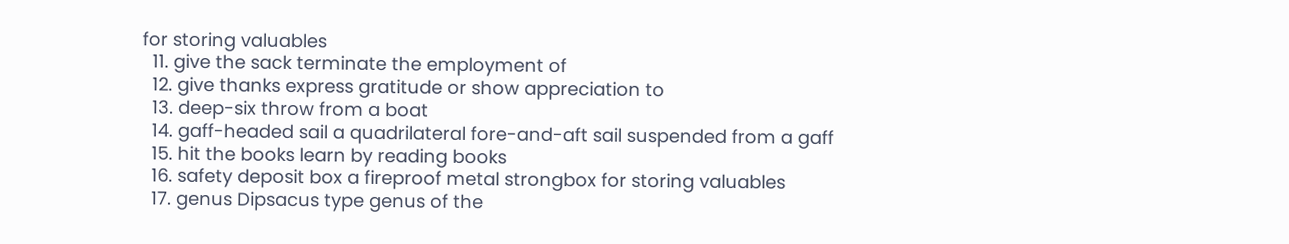for storing valuables
  11. give the sack terminate the employment of
  12. give thanks express gratitude or show appreciation to
  13. deep-six throw from a boat
  14. gaff-headed sail a quadrilateral fore-and-aft sail suspended from a gaff
  15. hit the books learn by reading books
  16. safety deposit box a fireproof metal strongbox for storing valuables
  17. genus Dipsacus type genus of the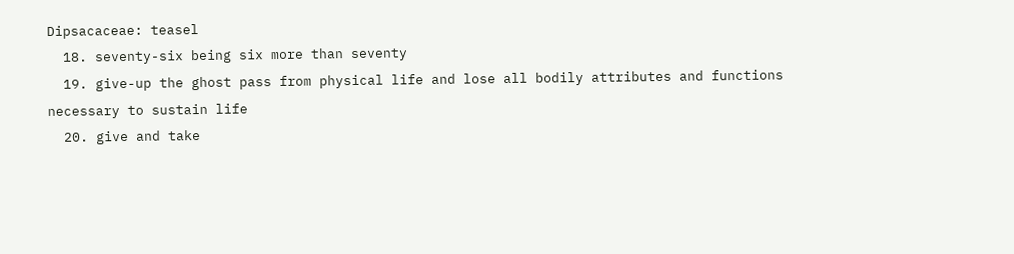Dipsacaceae: teasel
  18. seventy-six being six more than seventy
  19. give-up the ghost pass from physical life and lose all bodily attributes and functions necessary to sustain life
  20. give and take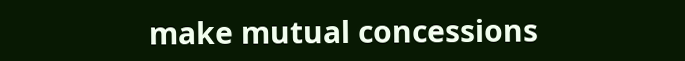make mutual concessions